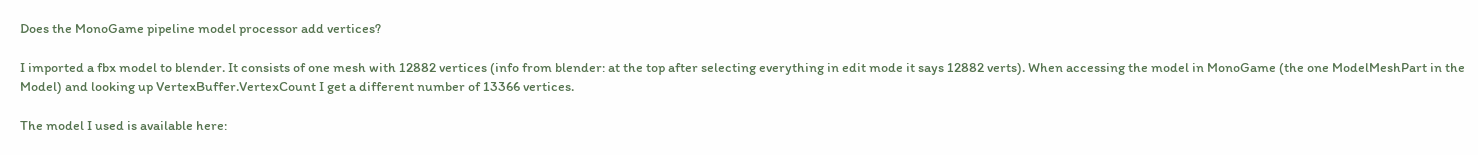Does the MonoGame pipeline model processor add vertices?

I imported a fbx model to blender. It consists of one mesh with 12882 vertices (info from blender: at the top after selecting everything in edit mode it says 12882 verts). When accessing the model in MonoGame (the one ModelMeshPart in the Model) and looking up VertexBuffer.VertexCount I get a different number of 13366 vertices.

The model I used is available here: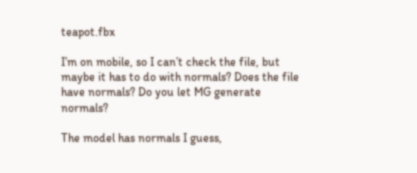teapot.fbx

I’m on mobile, so I can’t check the file, but maybe it has to do with normals? Does the file have normals? Do you let MG generate normals?

The model has normals I guess,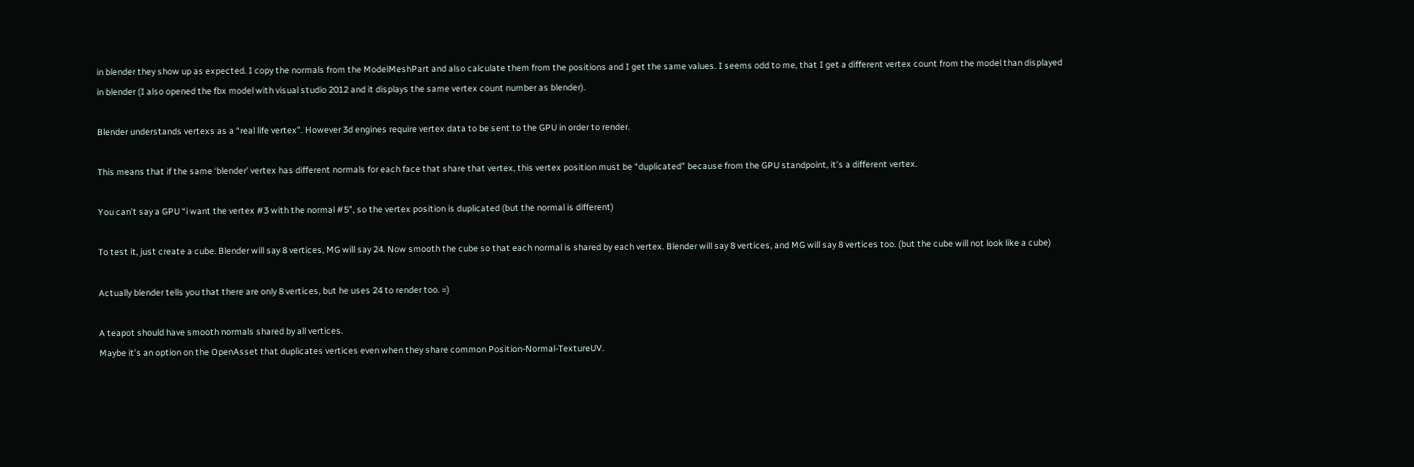in blender they show up as expected. I copy the normals from the ModelMeshPart and also calculate them from the positions and I get the same values. I seems odd to me, that I get a different vertex count from the model than displayed in blender (I also opened the fbx model with visual studio 2012 and it displays the same vertex count number as blender).

Blender understands vertexs as a “real life vertex”. However 3d engines require vertex data to be sent to the GPU in order to render.

This means that if the same ‘blender’ vertex has different normals for each face that share that vertex, this vertex position must be “duplicated” because from the GPU standpoint, it’s a different vertex.

You can’t say a GPU “i want the vertex #3 with the normal #5”, so the vertex position is duplicated (but the normal is different)

To test it, just create a cube. Blender will say 8 vertices, MG will say 24. Now smooth the cube so that each normal is shared by each vertex. Blender will say 8 vertices, and MG will say 8 vertices too. (but the cube will not look like a cube)

Actually blender tells you that there are only 8 vertices, but he uses 24 to render too. =)

A teapot should have smooth normals shared by all vertices.
Maybe it’s an option on the OpenAsset that duplicates vertices even when they share common Position-Normal-TextureUV.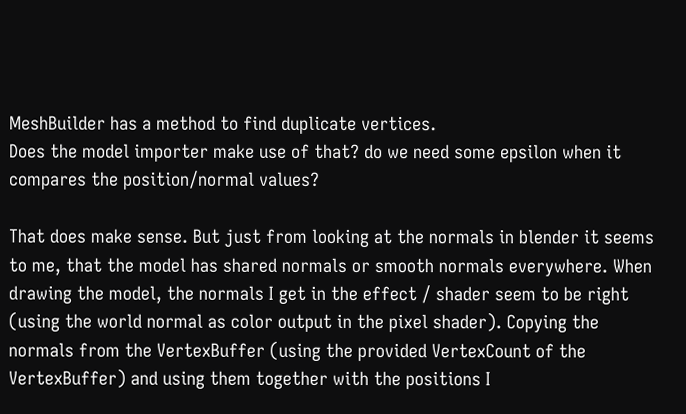MeshBuilder has a method to find duplicate vertices.
Does the model importer make use of that? do we need some epsilon when it compares the position/normal values?

That does make sense. But just from looking at the normals in blender it seems to me, that the model has shared normals or smooth normals everywhere. When drawing the model, the normals I get in the effect / shader seem to be right (using the world normal as color output in the pixel shader). Copying the normals from the VertexBuffer (using the provided VertexCount of the VertexBuffer) and using them together with the positions I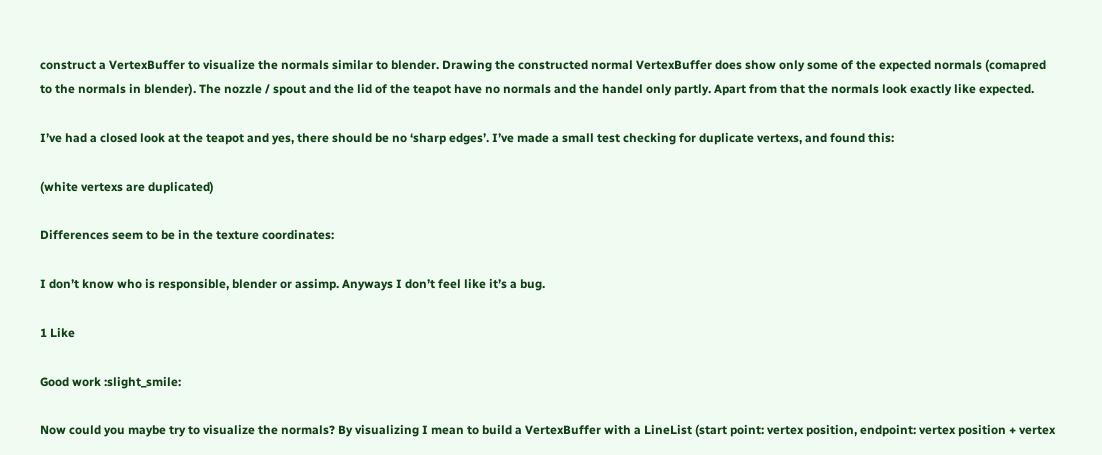construct a VertexBuffer to visualize the normals similar to blender. Drawing the constructed normal VertexBuffer does show only some of the expected normals (comapred to the normals in blender). The nozzle / spout and the lid of the teapot have no normals and the handel only partly. Apart from that the normals look exactly like expected.

I’ve had a closed look at the teapot and yes, there should be no ‘sharp edges’. I’ve made a small test checking for duplicate vertexs, and found this:

(white vertexs are duplicated)

Differences seem to be in the texture coordinates:

I don’t know who is responsible, blender or assimp. Anyways I don’t feel like it’s a bug.

1 Like

Good work :slight_smile:

Now could you maybe try to visualize the normals? By visualizing I mean to build a VertexBuffer with a LineList (start point: vertex position, endpoint: vertex position + vertex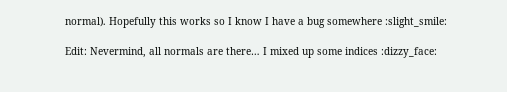normal). Hopefully this works so I know I have a bug somewhere :slight_smile:

Edit: Nevermind, all normals are there… I mixed up some indices :dizzy_face: